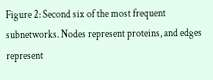Figure 2: Second six of the most frequent subnetworks. Nodes represent proteins, and edges represent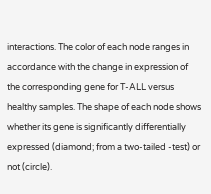interactions. The color of each node ranges in accordance with the change in expression of the corresponding gene for T-ALL versus healthy samples. The shape of each node shows whether its gene is significantly differentially expressed (diamond; from a two-tailed -test) or not (circle).